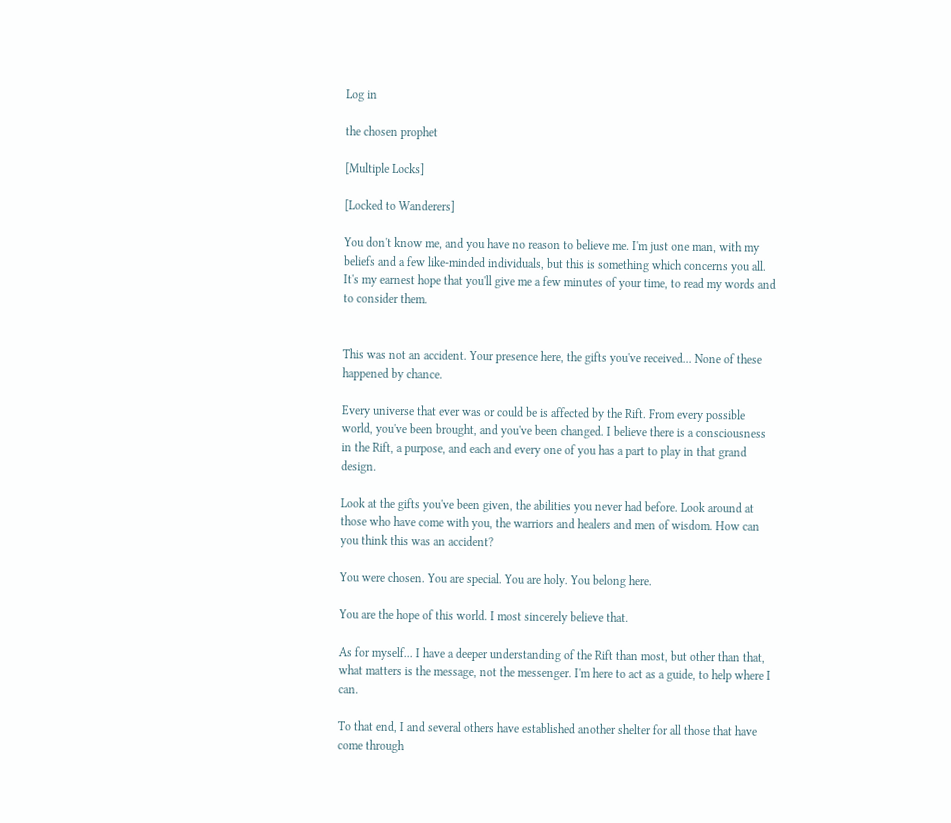Log in

the chosen prophet

[Multiple Locks]

[Locked to Wanderers]

You don't know me, and you have no reason to believe me. I'm just one man, with my beliefs and a few like-minded individuals, but this is something which concerns you all. It's my earnest hope that you'll give me a few minutes of your time, to read my words and to consider them.


This was not an accident. Your presence here, the gifts you've received... None of these happened by chance.

Every universe that ever was or could be is affected by the Rift. From every possible world, you've been brought, and you've been changed. I believe there is a consciousness in the Rift, a purpose, and each and every one of you has a part to play in that grand design.

Look at the gifts you've been given, the abilities you never had before. Look around at those who have come with you, the warriors and healers and men of wisdom. How can you think this was an accident?

You were chosen. You are special. You are holy. You belong here.

You are the hope of this world. I most sincerely believe that.

As for myself... I have a deeper understanding of the Rift than most, but other than that, what matters is the message, not the messenger. I'm here to act as a guide, to help where I can.

To that end, I and several others have established another shelter for all those that have come through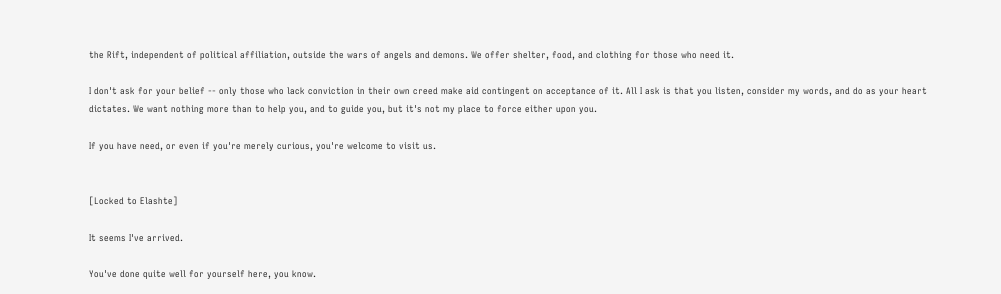the Rift, independent of political affiliation, outside the wars of angels and demons. We offer shelter, food, and clothing for those who need it.

I don't ask for your belief -- only those who lack conviction in their own creed make aid contingent on acceptance of it. All I ask is that you listen, consider my words, and do as your heart dictates. We want nothing more than to help you, and to guide you, but it's not my place to force either upon you.

If you have need, or even if you're merely curious, you're welcome to visit us.


[Locked to Elashte]

It seems I've arrived.

You've done quite well for yourself here, you know.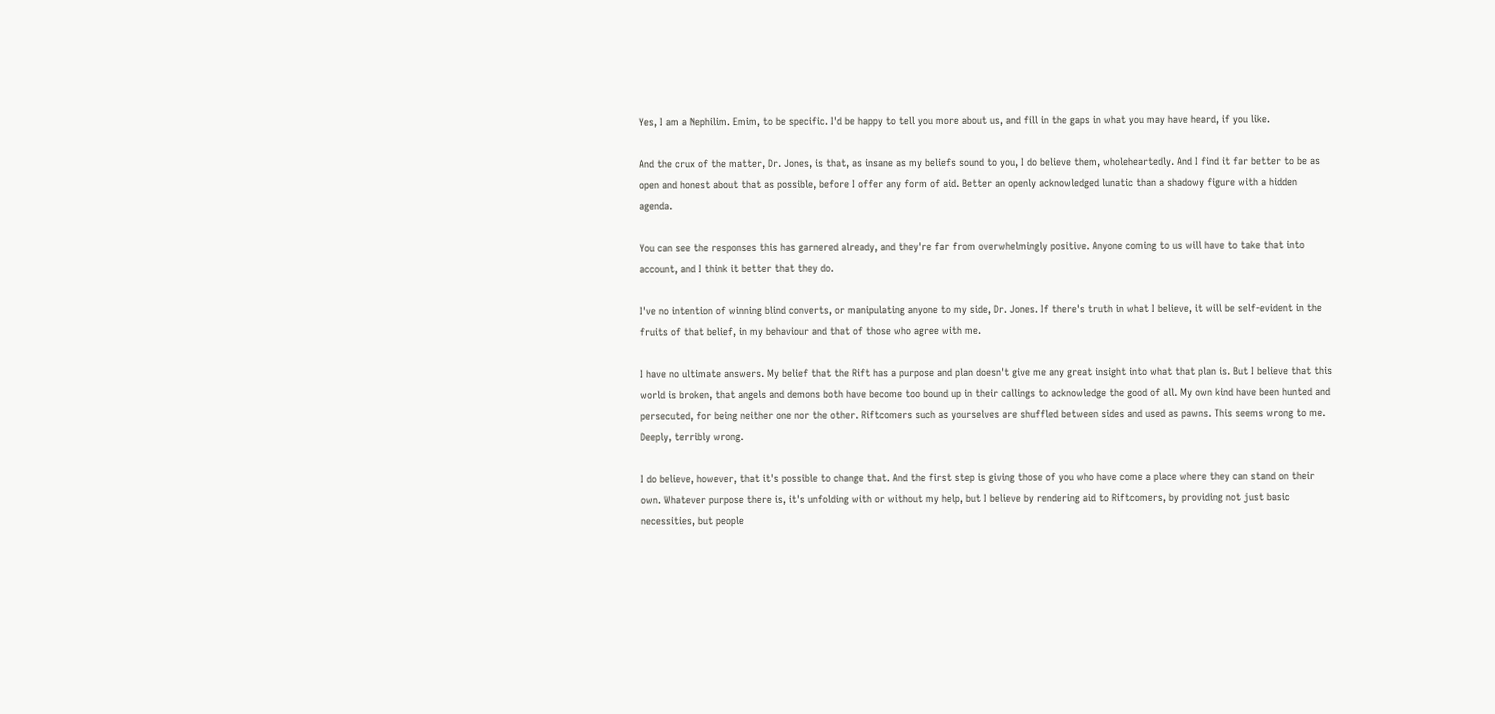Yes, I am a Nephilim. Emim, to be specific. I'd be happy to tell you more about us, and fill in the gaps in what you may have heard, if you like.

And the crux of the matter, Dr. Jones, is that, as insane as my beliefs sound to you, I do believe them, wholeheartedly. And I find it far better to be as open and honest about that as possible, before I offer any form of aid. Better an openly acknowledged lunatic than a shadowy figure with a hidden agenda.

You can see the responses this has garnered already, and they're far from overwhelmingly positive. Anyone coming to us will have to take that into account, and I think it better that they do.

I've no intention of winning blind converts, or manipulating anyone to my side, Dr. Jones. If there's truth in what I believe, it will be self-evident in the fruits of that belief, in my behaviour and that of those who agree with me.

I have no ultimate answers. My belief that the Rift has a purpose and plan doesn't give me any great insight into what that plan is. But I believe that this world is broken, that angels and demons both have become too bound up in their callings to acknowledge the good of all. My own kind have been hunted and persecuted, for being neither one nor the other. Riftcomers such as yourselves are shuffled between sides and used as pawns. This seems wrong to me. Deeply, terribly wrong.

I do believe, however, that it's possible to change that. And the first step is giving those of you who have come a place where they can stand on their own. Whatever purpose there is, it's unfolding with or without my help, but I believe by rendering aid to Riftcomers, by providing not just basic necessities, but people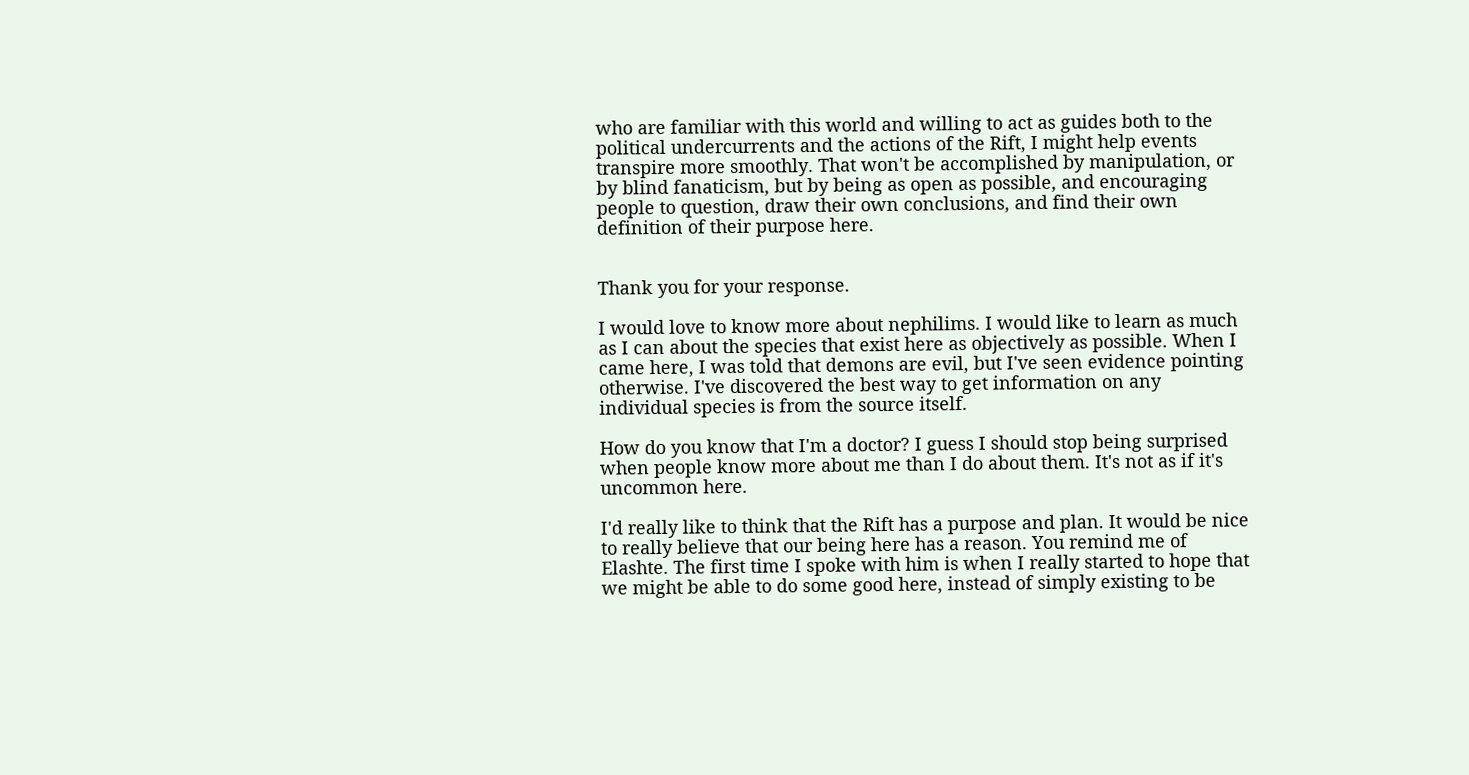who are familiar with this world and willing to act as guides both to the political undercurrents and the actions of the Rift, I might help events transpire more smoothly. That won't be accomplished by manipulation, or by blind fanaticism, but by being as open as possible, and encouraging people to question, draw their own conclusions, and find their own definition of their purpose here.


Thank you for your response.

I would love to know more about nephilims. I would like to learn as much as I can about the species that exist here as objectively as possible. When I came here, I was told that demons are evil, but I've seen evidence pointing otherwise. I've discovered the best way to get information on any individual species is from the source itself.

How do you know that I'm a doctor? I guess I should stop being surprised when people know more about me than I do about them. It's not as if it's uncommon here.

I'd really like to think that the Rift has a purpose and plan. It would be nice to really believe that our being here has a reason. You remind me of Elashte. The first time I spoke with him is when I really started to hope that we might be able to do some good here, instead of simply existing to be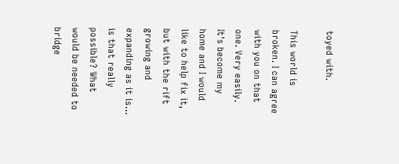toyed with.

This world is broken. I can agree with you on that one. Very easily. It's become my home and I would like to help fix it, but with the rift growing and expanding as it is... is that really possible? What would be needed to bridge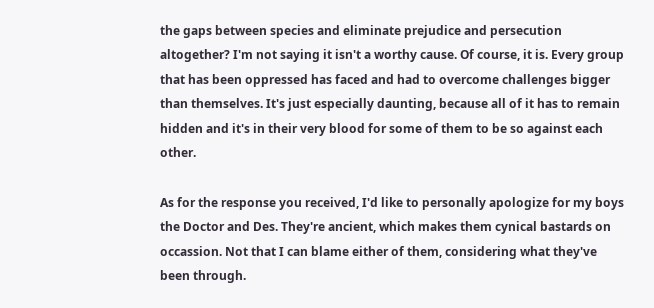the gaps between species and eliminate prejudice and persecution altogether? I'm not saying it isn't a worthy cause. Of course, it is. Every group that has been oppressed has faced and had to overcome challenges bigger than themselves. It's just especially daunting, because all of it has to remain hidden and it's in their very blood for some of them to be so against each other.

As for the response you received, I'd like to personally apologize for my boys the Doctor and Des. They're ancient, which makes them cynical bastards on occassion. Not that I can blame either of them, considering what they've been through.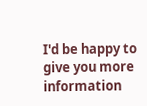I'd be happy to give you more information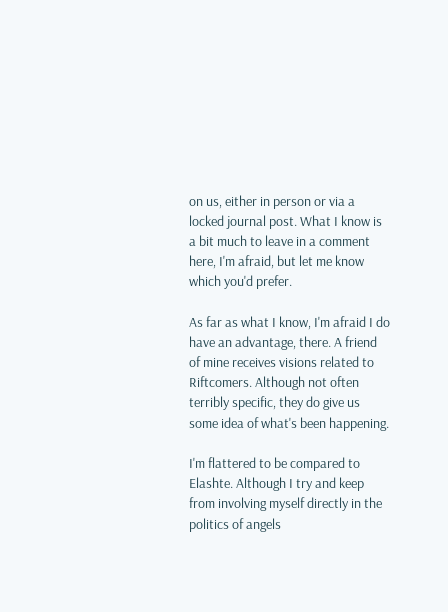on us, either in person or via a locked journal post. What I know is a bit much to leave in a comment here, I'm afraid, but let me know which you'd prefer.

As far as what I know, I'm afraid I do have an advantage, there. A friend of mine receives visions related to Riftcomers. Although not often terribly specific, they do give us some idea of what's been happening.

I'm flattered to be compared to Elashte. Although I try and keep from involving myself directly in the politics of angels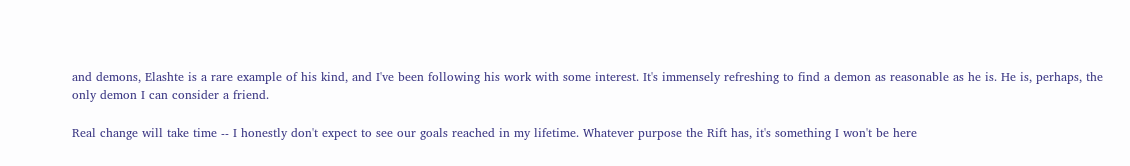and demons, Elashte is a rare example of his kind, and I've been following his work with some interest. It's immensely refreshing to find a demon as reasonable as he is. He is, perhaps, the only demon I can consider a friend.

Real change will take time -- I honestly don't expect to see our goals reached in my lifetime. Whatever purpose the Rift has, it's something I won't be here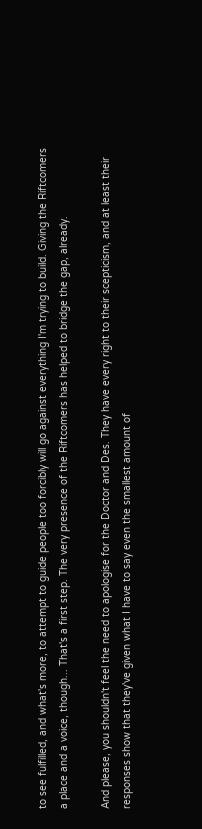to see fulfilled, and what's more, to attempt to guide people too forcibly will go against everything I'm trying to build. Giving the Riftcomers a place and a voice, though... That's a first step. The very presence of the Riftcomers has helped to bridge the gap, already.

And please, you shouldn't feel the need to apologise for the Doctor and Des. They have every right to their scepticism, and at least their responses show that they've given what I have to say even the smallest amount of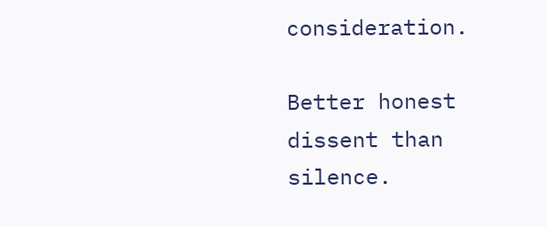consideration.

Better honest dissent than silence.